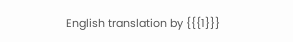English translation by {{{1}}}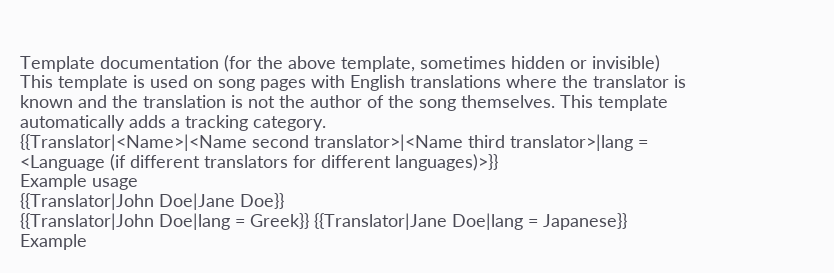Template documentation (for the above template, sometimes hidden or invisible)
This template is used on song pages with English translations where the translator is known and the translation is not the author of the song themselves. This template automatically adds a tracking category.
{{Translator|<Name>|<Name second translator>|<Name third translator>|lang = <Language (if different translators for different languages)>}}
Example usage
{{Translator|John Doe|Jane Doe}}
{{Translator|John Doe|lang = Greek}} {{Translator|Jane Doe|lang = Japanese}}
Example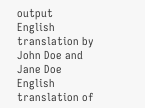output
English translation by John Doe and Jane Doe
English translation of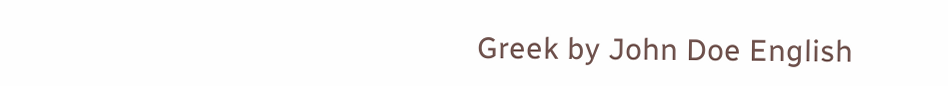Greek by John Doe English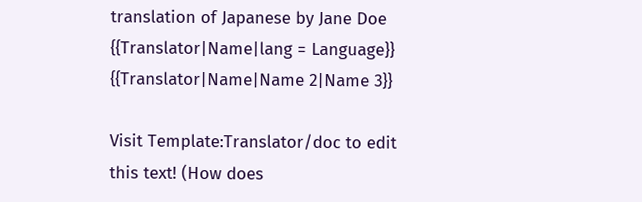translation of Japanese by Jane Doe
{{Translator|Name|lang = Language}}
{{Translator|Name|Name 2|Name 3}}

Visit Template:Translator/doc to edit this text! (How does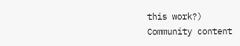this work?)
Community content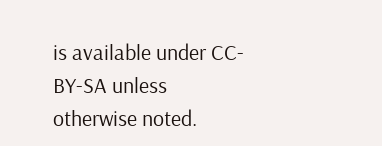is available under CC-BY-SA unless otherwise noted.